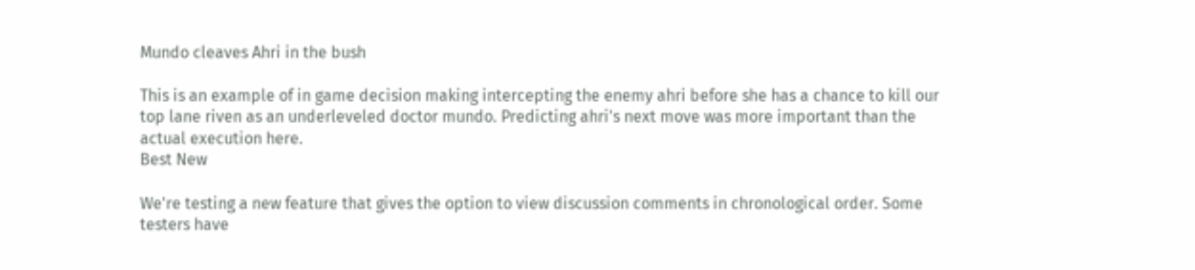Mundo cleaves Ahri in the bush

This is an example of in game decision making intercepting the enemy ahri before she has a chance to kill our top lane riven as an underleveled doctor mundo. Predicting ahri's next move was more important than the actual execution here.
Best New

We're testing a new feature that gives the option to view discussion comments in chronological order. Some testers have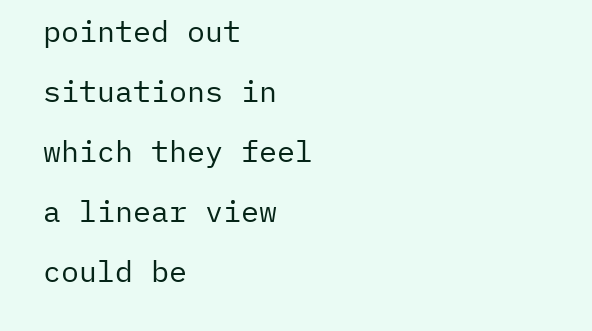pointed out situations in which they feel a linear view could be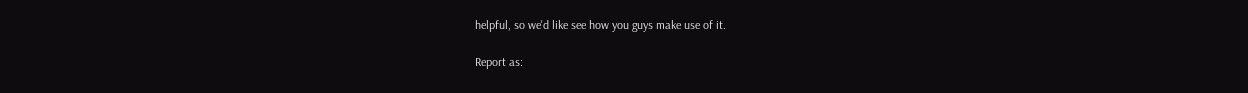helpful, so we'd like see how you guys make use of it.

Report as: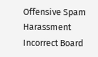Offensive Spam Harassment Incorrect Board